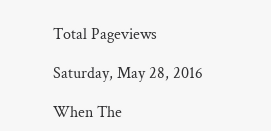Total Pageviews

Saturday, May 28, 2016

When The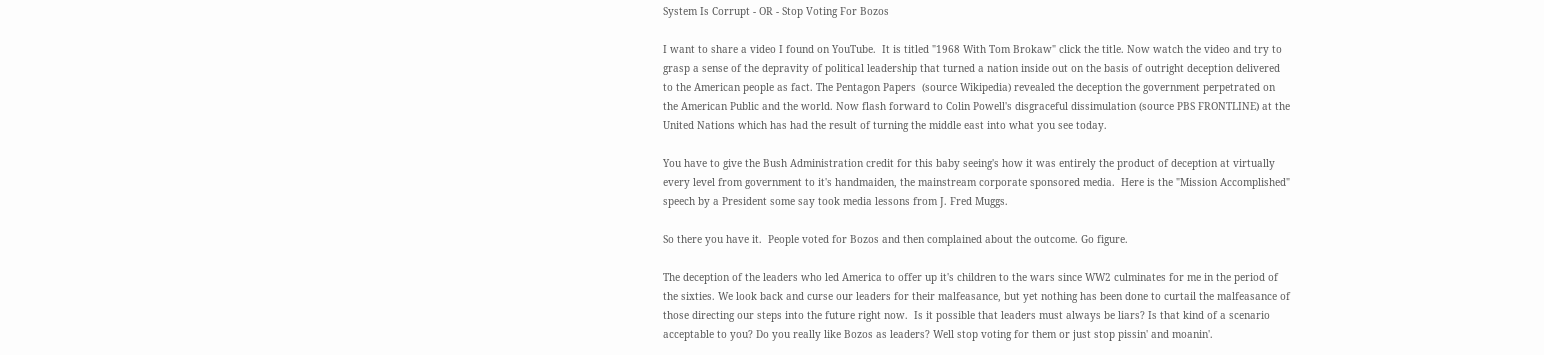System Is Corrupt - OR - Stop Voting For Bozos

I want to share a video I found on YouTube.  It is titled "1968 With Tom Brokaw" click the title. Now watch the video and try to grasp a sense of the depravity of political leadership that turned a nation inside out on the basis of outright deception delivered to the American people as fact. The Pentagon Papers  (source Wikipedia) revealed the deception the government perpetrated on the American Public and the world. Now flash forward to Colin Powell's disgraceful dissimulation (source PBS FRONTLINE) at the United Nations which has had the result of turning the middle east into what you see today.

You have to give the Bush Administration credit for this baby seeing's how it was entirely the product of deception at virtually every level from government to it's handmaiden, the mainstream corporate sponsored media.  Here is the "Mission Accomplished" speech by a President some say took media lessons from J. Fred Muggs.

So there you have it.  People voted for Bozos and then complained about the outcome. Go figure.

The deception of the leaders who led America to offer up it's children to the wars since WW2 culminates for me in the period of the sixties. We look back and curse our leaders for their malfeasance, but yet nothing has been done to curtail the malfeasance of those directing our steps into the future right now.  Is it possible that leaders must always be liars? Is that kind of a scenario acceptable to you? Do you really like Bozos as leaders? Well stop voting for them or just stop pissin' and moanin'.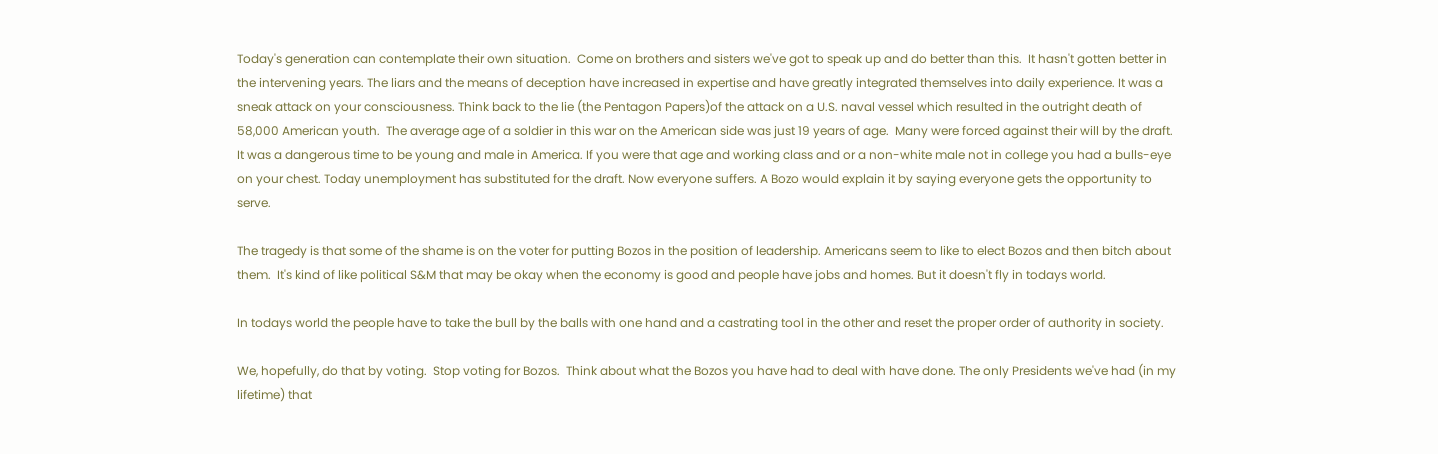Today's generation can contemplate their own situation.  Come on brothers and sisters we've got to speak up and do better than this.  It hasn't gotten better in the intervening years. The liars and the means of deception have increased in expertise and have greatly integrated themselves into daily experience. It was a sneak attack on your consciousness. Think back to the lie (the Pentagon Papers)of the attack on a U.S. naval vessel which resulted in the outright death of 58,000 American youth.  The average age of a soldier in this war on the American side was just 19 years of age.  Many were forced against their will by the draft. It was a dangerous time to be young and male in America. If you were that age and working class and or a non-white male not in college you had a bulls-eye on your chest. Today unemployment has substituted for the draft. Now everyone suffers. A Bozo would explain it by saying everyone gets the opportunity to serve.

The tragedy is that some of the shame is on the voter for putting Bozos in the position of leadership. Americans seem to like to elect Bozos and then bitch about them.  It's kind of like political S&M that may be okay when the economy is good and people have jobs and homes. But it doesn't fly in todays world.

In todays world the people have to take the bull by the balls with one hand and a castrating tool in the other and reset the proper order of authority in society.

We, hopefully, do that by voting.  Stop voting for Bozos.  Think about what the Bozos you have had to deal with have done. The only Presidents we've had (in my lifetime) that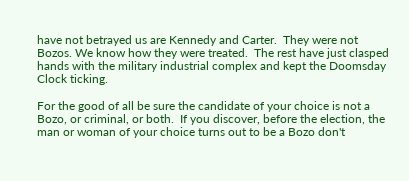have not betrayed us are Kennedy and Carter.  They were not Bozos. We know how they were treated.  The rest have just clasped hands with the military industrial complex and kept the Doomsday Clock ticking.

For the good of all be sure the candidate of your choice is not a Bozo, or criminal, or both.  If you discover, before the election, the man or woman of your choice turns out to be a Bozo don't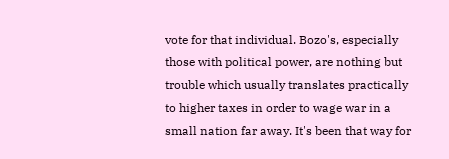vote for that individual. Bozo's, especially those with political power, are nothing but trouble which usually translates practically to higher taxes in order to wage war in a small nation far away. It's been that way for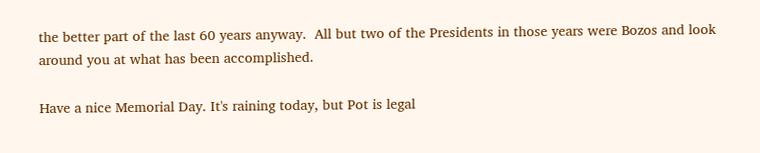the better part of the last 60 years anyway.  All but two of the Presidents in those years were Bozos and look around you at what has been accomplished.

Have a nice Memorial Day. It's raining today, but Pot is legal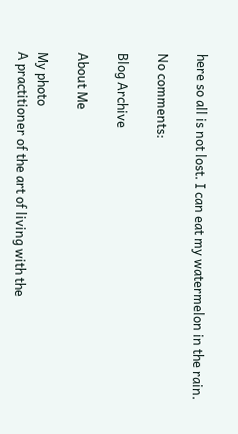here so all is not lost. I can eat my watermelon in the rain.

No comments:

Blog Archive

About Me

My photo
A practitioner of the art of living with the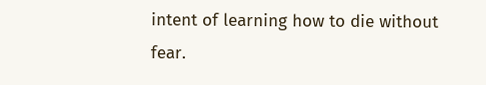intent of learning how to die without fear.